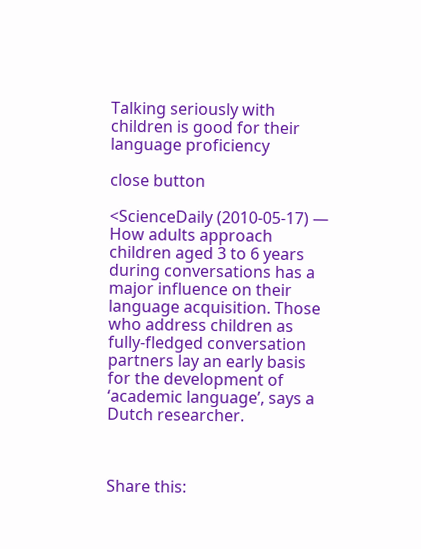Talking seriously with children is good for their language proficiency

close button

<ScienceDaily (2010-05-17) — How adults approach children aged 3 to 6 years during conversations has a major influence on their language acquisition. Those who address children as fully-fledged conversation partners lay an early basis for the development of ‘academic language’, says a Dutch researcher.



Share this: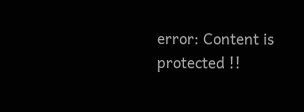error: Content is protected !!